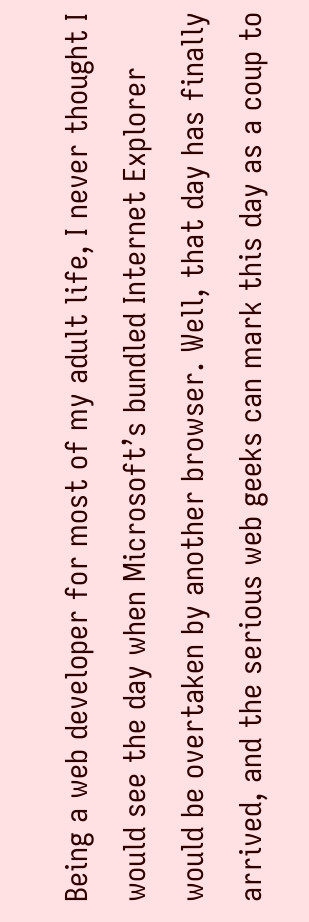Being a web developer for most of my adult life, I never thought I would see the day when Microsoft’s bundled Internet Explorer would be overtaken by another browser. Well, that day has finally arrived, and the serious web geeks can mark this day as a coup to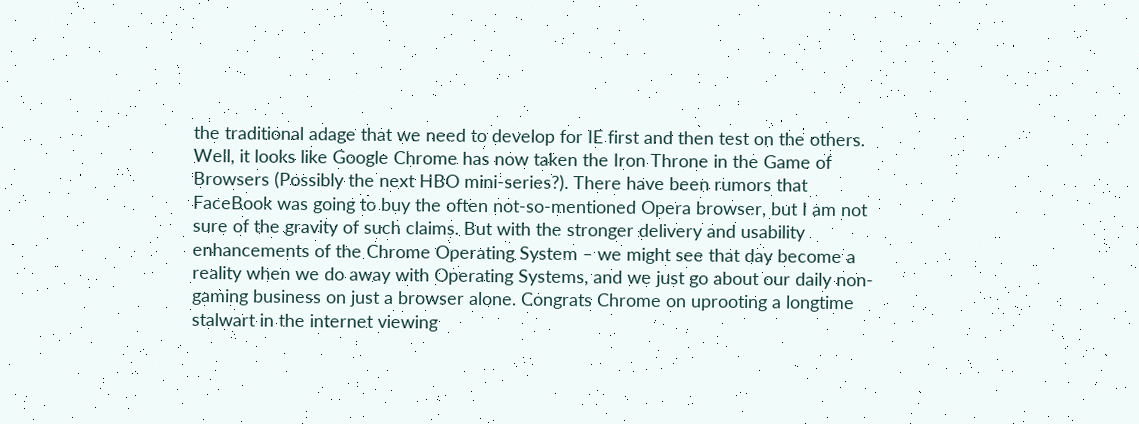the traditional adage that we need to develop for IE first and then test on the others. Well, it looks like Google Chrome has now taken the Iron Throne in the Game of Browsers (Possibly the next HBO mini-series?). There have been rumors that FaceBook was going to buy the often not-so-mentioned Opera browser, but I am not sure of the gravity of such claims. But with the stronger delivery and usability enhancements of the Chrome Operating System – we might see that day become a reality when we do away with Operating Systems, and we just go about our daily non-gaming business on just a browser alone. Congrats Chrome on uprooting a longtime stalwart in the internet viewing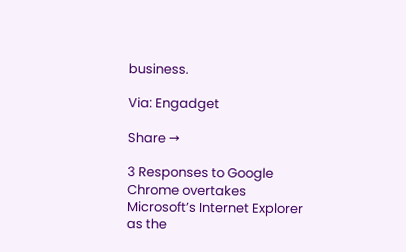business.

Via: Engadget

Share →

3 Responses to Google Chrome overtakes Microsoft’s Internet Explorer as the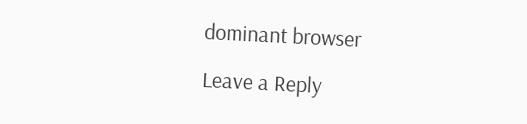dominant browser

Leave a Reply